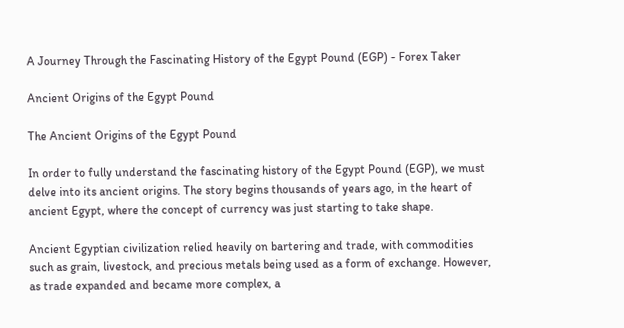A Journey Through the Fascinating History of the Egypt Pound (EGP) - Forex Taker

Ancient Origins of the Egypt Pound

The Ancient Origins of the Egypt Pound

In order to fully understand the fascinating history of the Egypt Pound (EGP), we must delve into its ancient origins. The story begins thousands of years ago, in the heart of ancient Egypt, where the concept of currency was just starting to take shape.

Ancient Egyptian civilization relied heavily on bartering and trade, with commodities such as grain, livestock, and precious metals being used as a form of exchange. However, as trade expanded and became more complex, a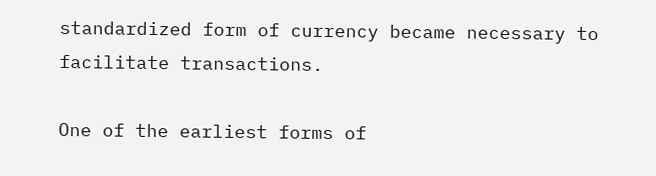standardized form of currency became necessary to facilitate transactions.

One of the earliest forms of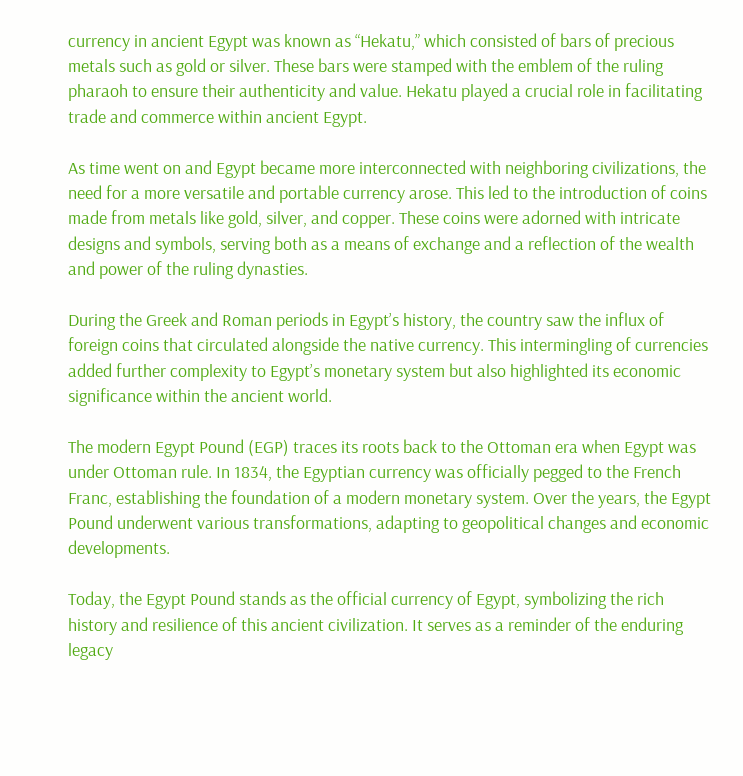currency in ancient Egypt was known as “Hekatu,” which consisted of bars of precious metals such as gold or silver. These bars were stamped with the emblem of the ruling pharaoh to ensure their authenticity and value. Hekatu played a crucial role in facilitating trade and commerce within ancient Egypt.

As time went on and Egypt became more interconnected with neighboring civilizations, the need for a more versatile and portable currency arose. This led to the introduction of coins made from metals like gold, silver, and copper. These coins were adorned with intricate designs and symbols, serving both as a means of exchange and a reflection of the wealth and power of the ruling dynasties.

During the Greek and Roman periods in Egypt’s history, the country saw the influx of foreign coins that circulated alongside the native currency. This intermingling of currencies added further complexity to Egypt’s monetary system but also highlighted its economic significance within the ancient world.

The modern Egypt Pound (EGP) traces its roots back to the Ottoman era when Egypt was under Ottoman rule. In 1834, the Egyptian currency was officially pegged to the French Franc, establishing the foundation of a modern monetary system. Over the years, the Egypt Pound underwent various transformations, adapting to geopolitical changes and economic developments.

Today, the Egypt Pound stands as the official currency of Egypt, symbolizing the rich history and resilience of this ancient civilization. It serves as a reminder of the enduring legacy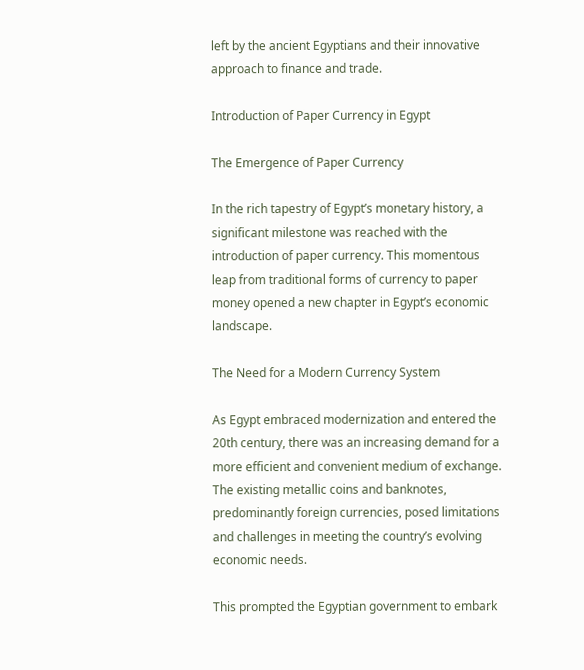left by the ancient Egyptians and their innovative approach to finance and trade.

Introduction of Paper Currency in Egypt

The Emergence of Paper Currency

In the rich tapestry of Egypt’s monetary history, a significant milestone was reached with the introduction of paper currency. This momentous leap from traditional forms of currency to paper money opened a new chapter in Egypt’s economic landscape.

The Need for a Modern Currency System

As Egypt embraced modernization and entered the 20th century, there was an increasing demand for a more efficient and convenient medium of exchange. The existing metallic coins and banknotes, predominantly foreign currencies, posed limitations and challenges in meeting the country’s evolving economic needs.

This prompted the Egyptian government to embark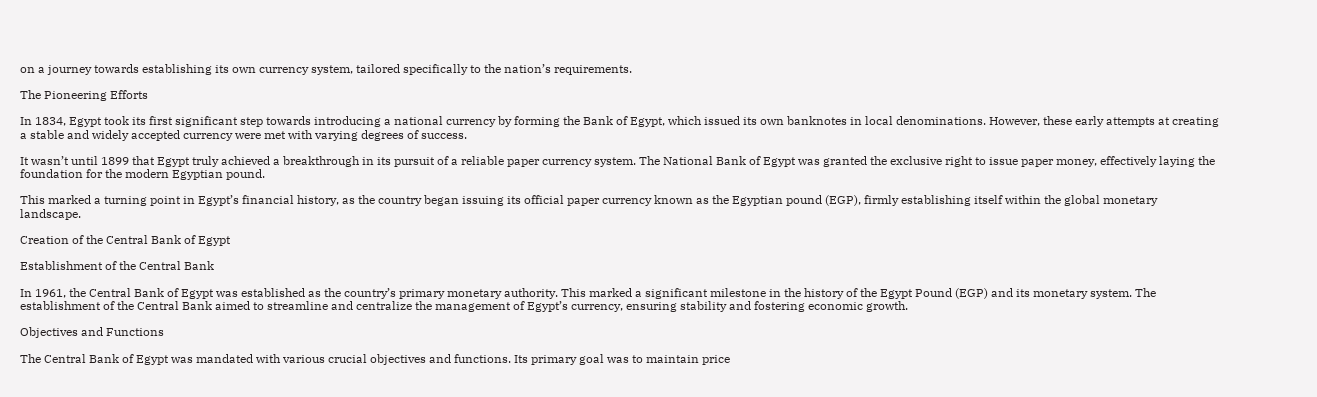on a journey towards establishing its own currency system, tailored specifically to the nation’s requirements.

The Pioneering Efforts

In 1834, Egypt took its first significant step towards introducing a national currency by forming the Bank of Egypt, which issued its own banknotes in local denominations. However, these early attempts at creating a stable and widely accepted currency were met with varying degrees of success.

It wasn’t until 1899 that Egypt truly achieved a breakthrough in its pursuit of a reliable paper currency system. The National Bank of Egypt was granted the exclusive right to issue paper money, effectively laying the foundation for the modern Egyptian pound.

This marked a turning point in Egypt’s financial history, as the country began issuing its official paper currency known as the Egyptian pound (EGP), firmly establishing itself within the global monetary landscape.

Creation of the Central Bank of Egypt

Establishment of the Central Bank

In 1961, the Central Bank of Egypt was established as the country’s primary monetary authority. This marked a significant milestone in the history of the Egypt Pound (EGP) and its monetary system. The establishment of the Central Bank aimed to streamline and centralize the management of Egypt’s currency, ensuring stability and fostering economic growth.

Objectives and Functions

The Central Bank of Egypt was mandated with various crucial objectives and functions. Its primary goal was to maintain price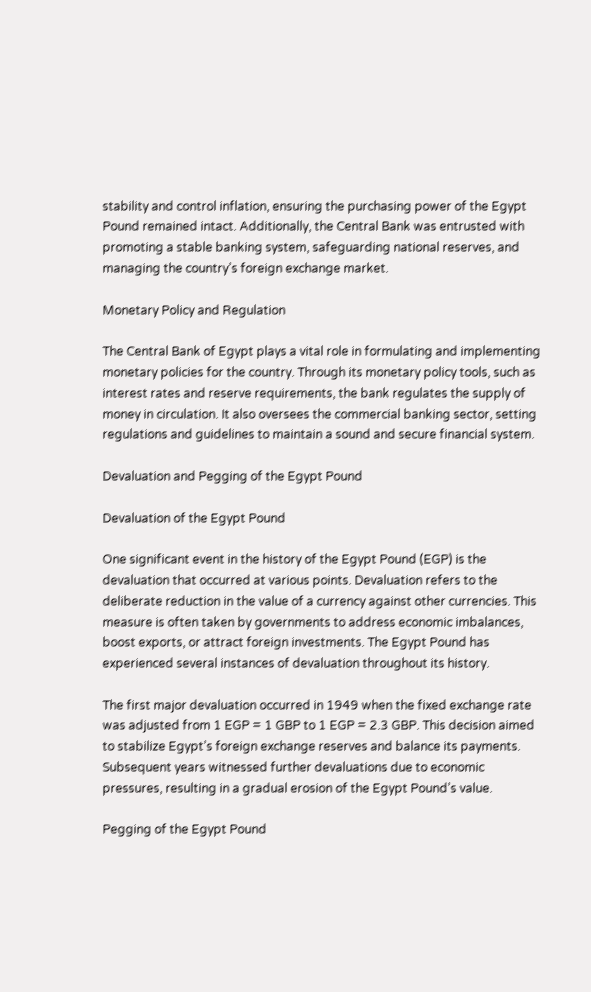stability and control inflation, ensuring the purchasing power of the Egypt Pound remained intact. Additionally, the Central Bank was entrusted with promoting a stable banking system, safeguarding national reserves, and managing the country’s foreign exchange market.

Monetary Policy and Regulation

The Central Bank of Egypt plays a vital role in formulating and implementing monetary policies for the country. Through its monetary policy tools, such as interest rates and reserve requirements, the bank regulates the supply of money in circulation. It also oversees the commercial banking sector, setting regulations and guidelines to maintain a sound and secure financial system.

Devaluation and Pegging of the Egypt Pound

Devaluation of the Egypt Pound

One significant event in the history of the Egypt Pound (EGP) is the devaluation that occurred at various points. Devaluation refers to the deliberate reduction in the value of a currency against other currencies. This measure is often taken by governments to address economic imbalances, boost exports, or attract foreign investments. The Egypt Pound has experienced several instances of devaluation throughout its history.

The first major devaluation occurred in 1949 when the fixed exchange rate was adjusted from 1 EGP = 1 GBP to 1 EGP = 2.3 GBP. This decision aimed to stabilize Egypt’s foreign exchange reserves and balance its payments. Subsequent years witnessed further devaluations due to economic pressures, resulting in a gradual erosion of the Egypt Pound’s value.

Pegging of the Egypt Pound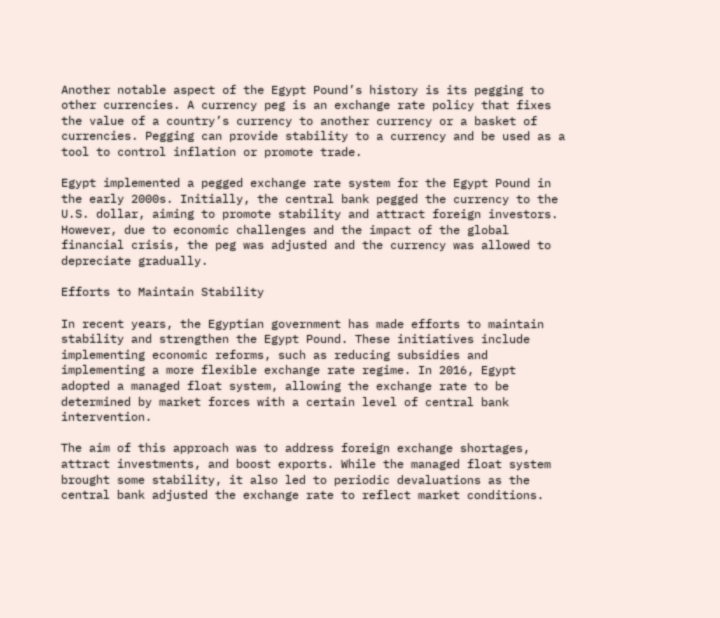Another notable aspect of the Egypt Pound’s history is its pegging to other currencies. A currency peg is an exchange rate policy that fixes the value of a country’s currency to another currency or a basket of currencies. Pegging can provide stability to a currency and be used as a tool to control inflation or promote trade.

Egypt implemented a pegged exchange rate system for the Egypt Pound in the early 2000s. Initially, the central bank pegged the currency to the U.S. dollar, aiming to promote stability and attract foreign investors. However, due to economic challenges and the impact of the global financial crisis, the peg was adjusted and the currency was allowed to depreciate gradually.

Efforts to Maintain Stability

In recent years, the Egyptian government has made efforts to maintain stability and strengthen the Egypt Pound. These initiatives include implementing economic reforms, such as reducing subsidies and implementing a more flexible exchange rate regime. In 2016, Egypt adopted a managed float system, allowing the exchange rate to be determined by market forces with a certain level of central bank intervention.

The aim of this approach was to address foreign exchange shortages, attract investments, and boost exports. While the managed float system brought some stability, it also led to periodic devaluations as the central bank adjusted the exchange rate to reflect market conditions.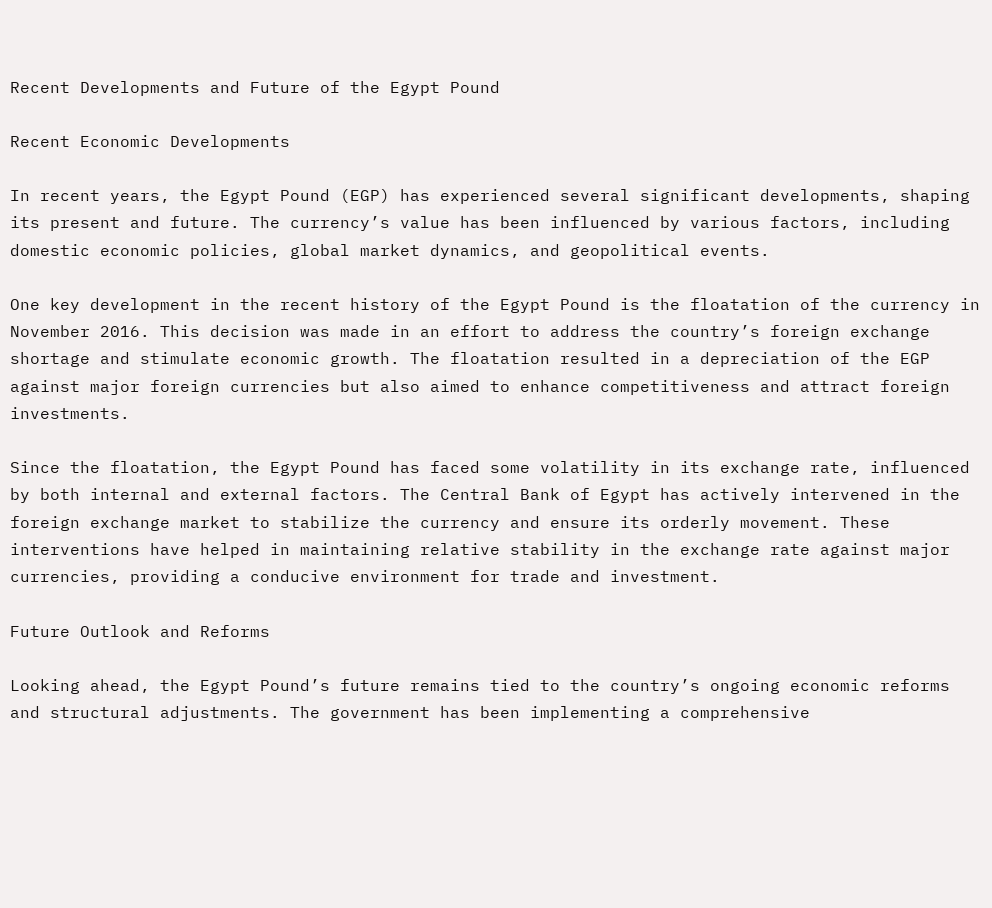Recent Developments and Future of the Egypt Pound

Recent Economic Developments

In recent years, the Egypt Pound (EGP) has experienced several significant developments, shaping its present and future. The currency’s value has been influenced by various factors, including domestic economic policies, global market dynamics, and geopolitical events.

One key development in the recent history of the Egypt Pound is the floatation of the currency in November 2016. This decision was made in an effort to address the country’s foreign exchange shortage and stimulate economic growth. The floatation resulted in a depreciation of the EGP against major foreign currencies but also aimed to enhance competitiveness and attract foreign investments.

Since the floatation, the Egypt Pound has faced some volatility in its exchange rate, influenced by both internal and external factors. The Central Bank of Egypt has actively intervened in the foreign exchange market to stabilize the currency and ensure its orderly movement. These interventions have helped in maintaining relative stability in the exchange rate against major currencies, providing a conducive environment for trade and investment.

Future Outlook and Reforms

Looking ahead, the Egypt Pound’s future remains tied to the country’s ongoing economic reforms and structural adjustments. The government has been implementing a comprehensive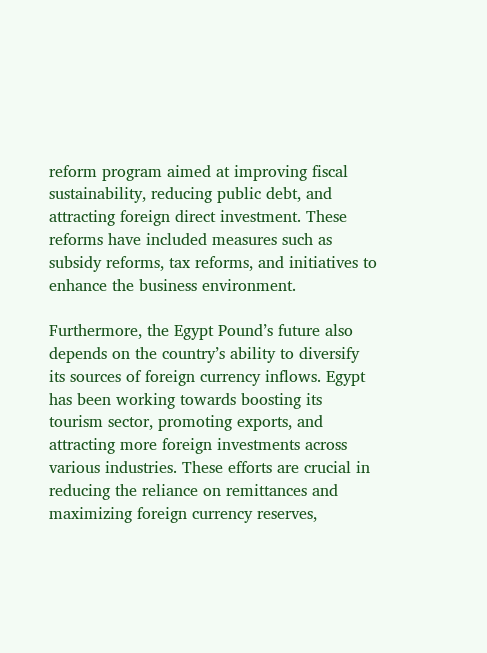reform program aimed at improving fiscal sustainability, reducing public debt, and attracting foreign direct investment. These reforms have included measures such as subsidy reforms, tax reforms, and initiatives to enhance the business environment.

Furthermore, the Egypt Pound’s future also depends on the country’s ability to diversify its sources of foreign currency inflows. Egypt has been working towards boosting its tourism sector, promoting exports, and attracting more foreign investments across various industries. These efforts are crucial in reducing the reliance on remittances and maximizing foreign currency reserves,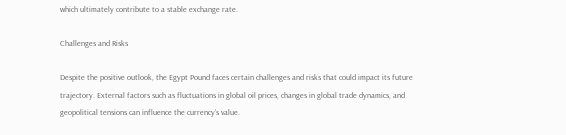which ultimately contribute to a stable exchange rate.

Challenges and Risks

Despite the positive outlook, the Egypt Pound faces certain challenges and risks that could impact its future trajectory. External factors such as fluctuations in global oil prices, changes in global trade dynamics, and geopolitical tensions can influence the currency’s value.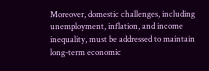Moreover, domestic challenges, including unemployment, inflation, and income inequality, must be addressed to maintain long-term economic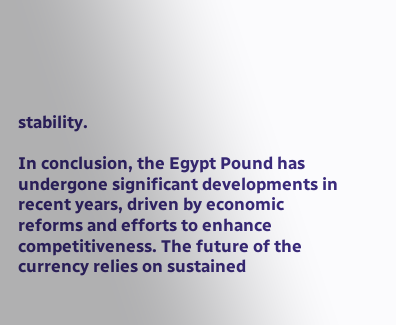stability.

In conclusion, the Egypt Pound has undergone significant developments in recent years, driven by economic reforms and efforts to enhance competitiveness. The future of the currency relies on sustained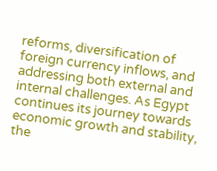reforms, diversification of foreign currency inflows, and addressing both external and internal challenges. As Egypt continues its journey towards economic growth and stability, the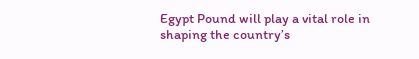Egypt Pound will play a vital role in shaping the country’s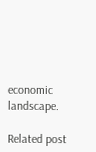economic landscape.

Related post